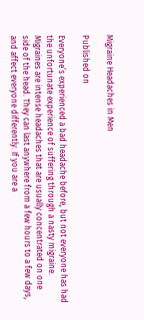Migraine Headaches in Men

Published on

Everyone’s experienced a bad headache before, but not everyone has had the unfortunate experience of suffering through a nasty migraine. Migraines are intense headaches that are usually concentrated on one side of the head. They can last anywhere from a few hours to a few days, and affect everyone differently. If you are a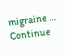migraine … Continue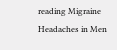reading Migraine Headaches in Men